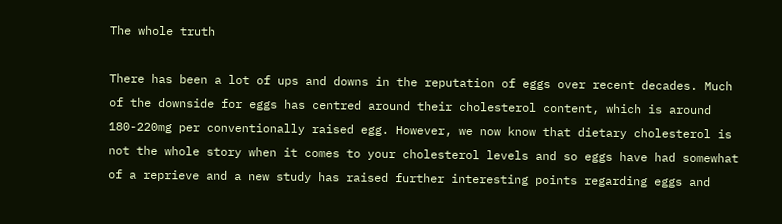The whole truth

There has been a lot of ups and downs in the reputation of eggs over recent decades. Much of the downside for eggs has centred around their cholesterol content, which is around 180-220mg per conventionally raised egg. However, we now know that dietary cholesterol is not the whole story when it comes to your cholesterol levels and so eggs have had somewhat of a reprieve and a new study has raised further interesting points regarding eggs and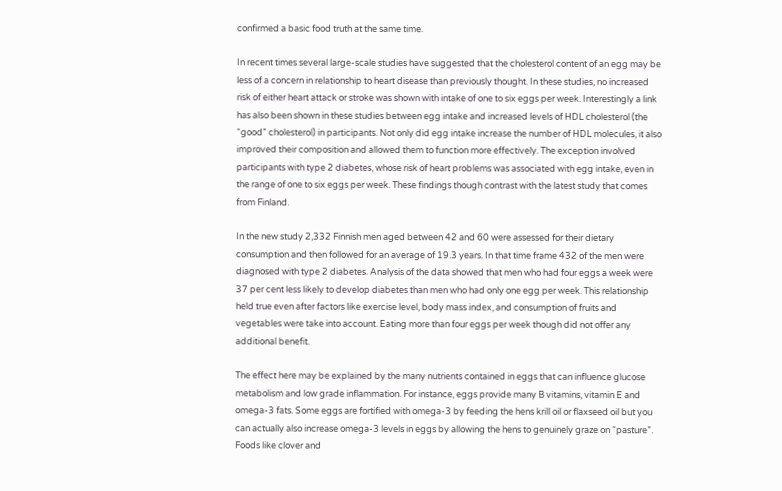confirmed a basic food truth at the same time.

In recent times several large-scale studies have suggested that the cholesterol content of an egg may be less of a concern in relationship to heart disease than previously thought. In these studies, no increased risk of either heart attack or stroke was shown with intake of one to six eggs per week. Interestingly a link has also been shown in these studies between egg intake and increased levels of HDL cholesterol (the “good” cholesterol) in participants. Not only did egg intake increase the number of HDL molecules, it also improved their composition and allowed them to function more effectively. The exception involved participants with type 2 diabetes, whose risk of heart problems was associated with egg intake, even in the range of one to six eggs per week. These findings though contrast with the latest study that comes from Finland.

In the new study 2,332 Finnish men aged between 42 and 60 were assessed for their dietary consumption and then followed for an average of 19.3 years. In that time frame 432 of the men were diagnosed with type 2 diabetes. Analysis of the data showed that men who had four eggs a week were 37 per cent less likely to develop diabetes than men who had only one egg per week. This relationship held true even after factors like exercise level, body mass index, and consumption of fruits and vegetables were take into account. Eating more than four eggs per week though did not offer any additional benefit.

The effect here may be explained by the many nutrients contained in eggs that can influence glucose metabolism and low grade inflammation. For instance, eggs provide many B vitamins, vitamin E and omega-3 fats. Some eggs are fortified with omega-3 by feeding the hens krill oil or flaxseed oil but you can actually also increase omega-3 levels in eggs by allowing the hens to genuinely graze on “pasture”. Foods like clover and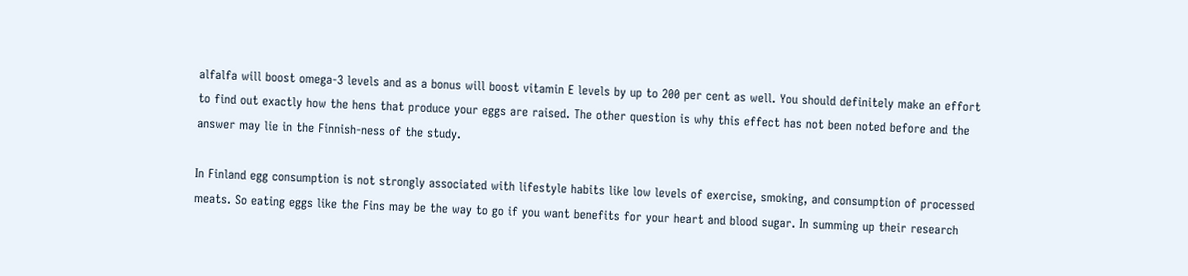alfalfa will boost omega-3 levels and as a bonus will boost vitamin E levels by up to 200 per cent as well. You should definitely make an effort to find out exactly how the hens that produce your eggs are raised. The other question is why this effect has not been noted before and the answer may lie in the Finnish-ness of the study.

In Finland egg consumption is not strongly associated with lifestyle habits like low levels of exercise, smoking, and consumption of processed meats. So eating eggs like the Fins may be the way to go if you want benefits for your heart and blood sugar. In summing up their research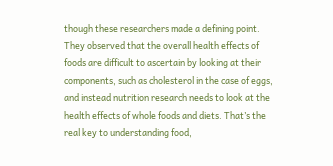though these researchers made a defining point. They observed that the overall health effects of foods are difficult to ascertain by looking at their components, such as cholesterol in the case of eggs, and instead nutrition research needs to look at the health effects of whole foods and diets. That’s the real key to understanding food,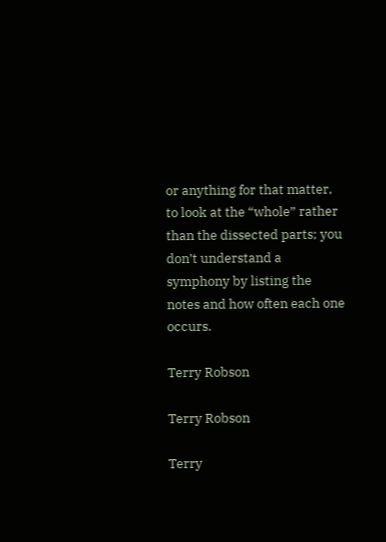or anything for that matter, to look at the “whole” rather than the dissected parts; you don’t understand a symphony by listing the notes and how often each one occurs.

Terry Robson

Terry Robson

Terry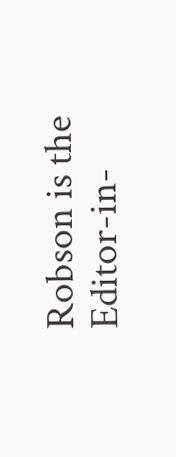Robson is the Editor-in-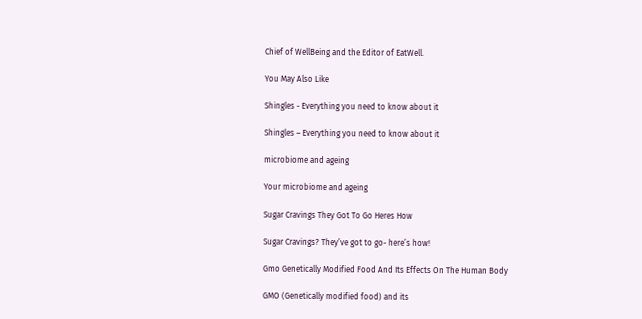Chief of WellBeing and the Editor of EatWell.

You May Also Like

Shingles - Everything you need to know about it

Shingles – Everything you need to know about it

microbiome and ageing

Your microbiome and ageing

Sugar Cravings They Got To Go Heres How

Sugar Cravings? They’ve got to go- here’s how!

Gmo Genetically Modified Food And Its Effects On The Human Body

GMO (Genetically modified food) and its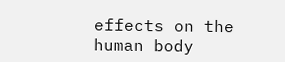effects on the human body